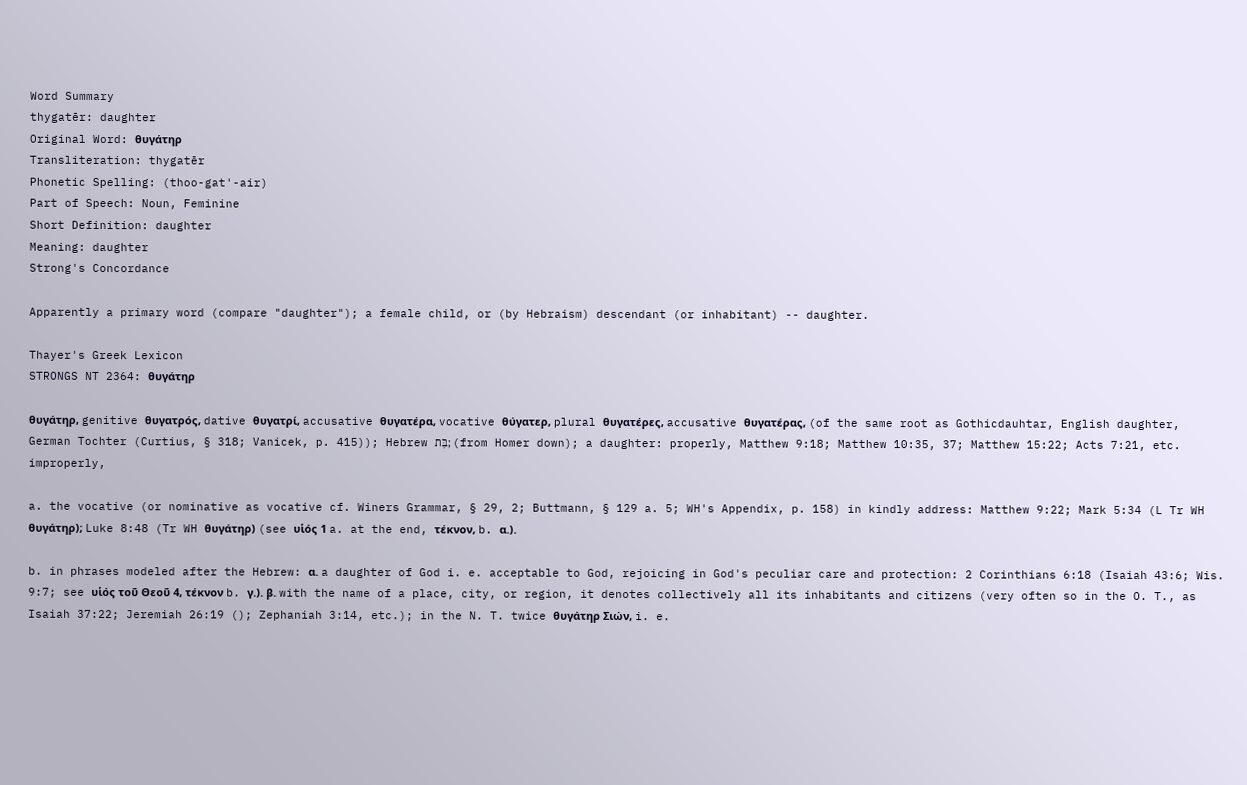Word Summary
thygatēr: daughter
Original Word: θυγάτηρ
Transliteration: thygatēr
Phonetic Spelling: (thoo-gat'-air)
Part of Speech: Noun, Feminine
Short Definition: daughter
Meaning: daughter
Strong's Concordance

Apparently a primary word (compare "daughter"); a female child, or (by Hebraism) descendant (or inhabitant) -- daughter.

Thayer's Greek Lexicon
STRONGS NT 2364: θυγάτηρ

θυγάτηρ, genitive θυγατρός, dative θυγατρί, accusative θυγατέρα, vocative θύγατερ, plural θυγατέρες, accusative θυγατέρας, (of the same root as Gothicdauhtar, English daughter, German Tochter (Curtius, § 318; Vanicek, p. 415)); Hebrew בַּת; (from Homer down); a daughter: properly, Matthew 9:18; Matthew 10:35, 37; Matthew 15:22; Acts 7:21, etc. improperly,

a. the vocative (or nominative as vocative cf. Winers Grammar, § 29, 2; Buttmann, § 129 a. 5; WH's Appendix, p. 158) in kindly address: Matthew 9:22; Mark 5:34 (L Tr WH θυγάτηρ); Luke 8:48 (Tr WH θυγάτηρ) (see υἱός 1 a. at the end, τέκνον, b. α.).

b. in phrases modeled after the Hebrew: α. a daughter of God i. e. acceptable to God, rejoicing in God's peculiar care and protection: 2 Corinthians 6:18 (Isaiah 43:6; Wis. 9:7; see υἱός τοῦ Θεοῦ 4, τέκνον b. γ.). β. with the name of a place, city, or region, it denotes collectively all its inhabitants and citizens (very often so in the O. T., as Isaiah 37:22; Jeremiah 26:19 (); Zephaniah 3:14, etc.); in the N. T. twice θυγάτηρ Σιών, i. e.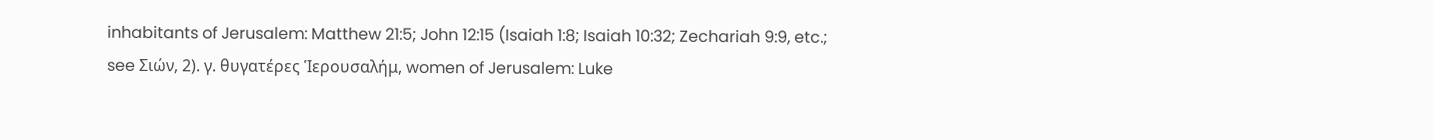inhabitants of Jerusalem: Matthew 21:5; John 12:15 (Isaiah 1:8; Isaiah 10:32; Zechariah 9:9, etc.; see Σιών, 2). γ. θυγατέρες Ἱερουσαλήμ, women of Jerusalem: Luke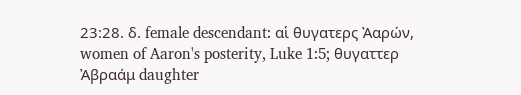23:28. δ. female descendant: αἱ θυγατερς Ἀαρών, women of Aaron's posterity, Luke 1:5; θυγαττερ Ἀβραάμ daughter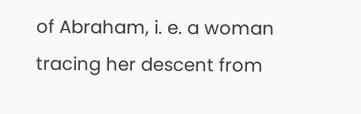of Abraham, i. e. a woman tracing her descent from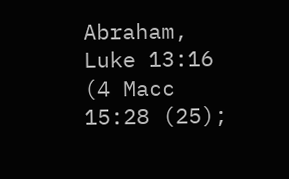Abraham, Luke 13:16 (4 Macc 15:28 (25);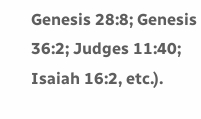Genesis 28:8; Genesis 36:2; Judges 11:40; Isaiah 16:2, etc.).